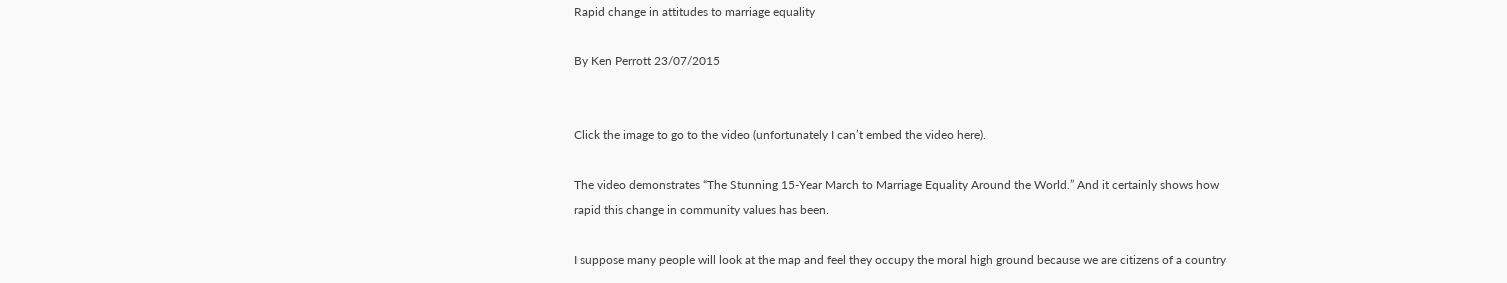Rapid change in attitudes to marriage equality

By Ken Perrott 23/07/2015


Click the image to go to the video (unfortunately I can’t embed the video here).

The video demonstrates “The Stunning 15-Year March to Marriage Equality Around the World.” And it certainly shows how rapid this change in community values has been.

I suppose many people will look at the map and feel they occupy the moral high ground because we are citizens of a country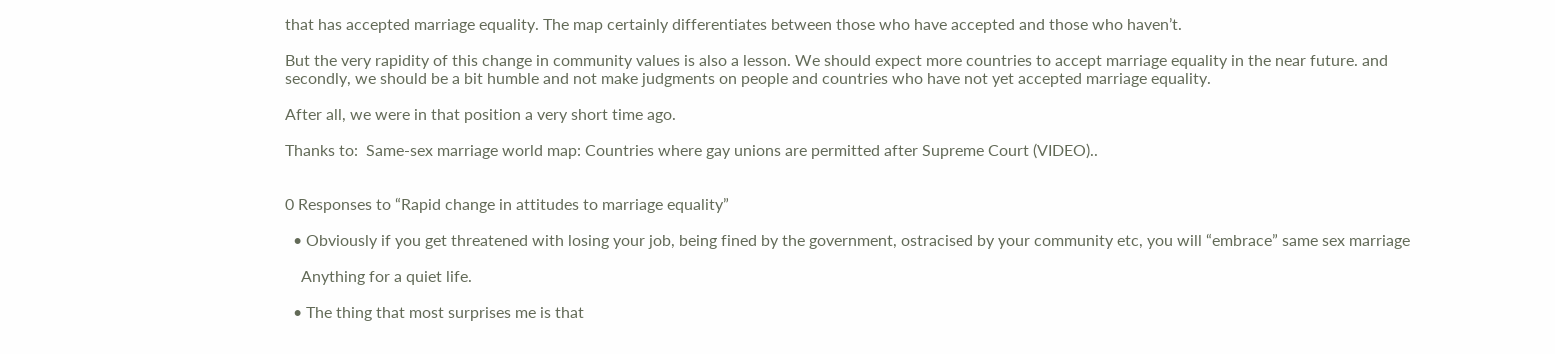that has accepted marriage equality. The map certainly differentiates between those who have accepted and those who haven’t.

But the very rapidity of this change in community values is also a lesson. We should expect more countries to accept marriage equality in the near future. and secondly, we should be a bit humble and not make judgments on people and countries who have not yet accepted marriage equality.

After all, we were in that position a very short time ago.

Thanks to:  Same-sex marriage world map: Countries where gay unions are permitted after Supreme Court (VIDEO)..


0 Responses to “Rapid change in attitudes to marriage equality”

  • Obviously if you get threatened with losing your job, being fined by the government, ostracised by your community etc, you will “embrace” same sex marriage

    Anything for a quiet life.

  • The thing that most surprises me is that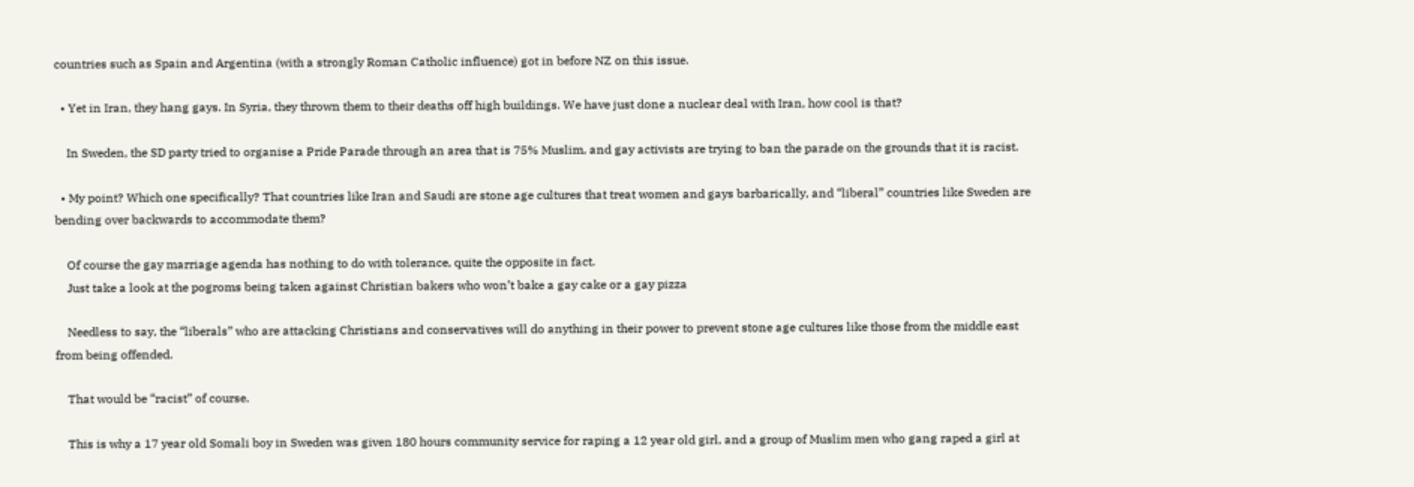countries such as Spain and Argentina (with a strongly Roman Catholic influence) got in before NZ on this issue.

  • Yet in Iran, they hang gays. In Syria, they thrown them to their deaths off high buildings. We have just done a nuclear deal with Iran, how cool is that?

    In Sweden, the SD party tried to organise a Pride Parade through an area that is 75% Muslim, and gay activists are trying to ban the parade on the grounds that it is racist.

  • My point? Which one specifically? That countries like Iran and Saudi are stone age cultures that treat women and gays barbarically, and “liberal” countries like Sweden are bending over backwards to accommodate them?

    Of course the gay marriage agenda has nothing to do with tolerance, quite the opposite in fact.
    Just take a look at the pogroms being taken against Christian bakers who won’t bake a gay cake or a gay pizza

    Needless to say, the “liberals” who are attacking Christians and conservatives will do anything in their power to prevent stone age cultures like those from the middle east from being offended.

    That would be “racist” of course.

    This is why a 17 year old Somali boy in Sweden was given 180 hours community service for raping a 12 year old girl, and a group of Muslim men who gang raped a girl at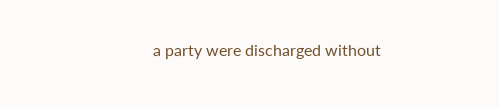a party were discharged without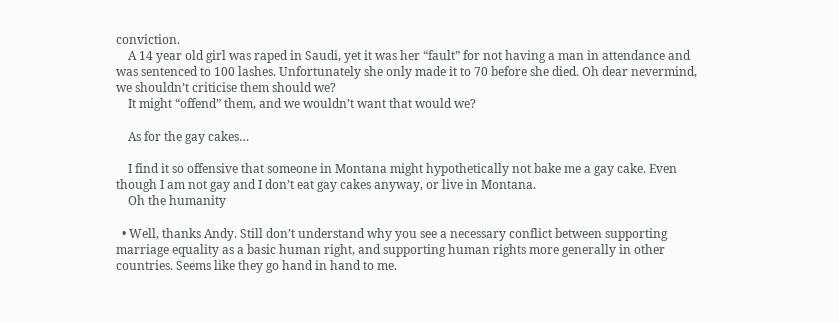conviction.
    A 14 year old girl was raped in Saudi, yet it was her “fault” for not having a man in attendance and was sentenced to 100 lashes. Unfortunately she only made it to 70 before she died. Oh dear nevermind, we shouldn’t criticise them should we?
    It might “offend” them, and we wouldn’t want that would we?

    As for the gay cakes…

    I find it so offensive that someone in Montana might hypothetically not bake me a gay cake. Even though I am not gay and I don’t eat gay cakes anyway, or live in Montana.
    Oh the humanity

  • Well, thanks Andy. Still don’t understand why you see a necessary conflict between supporting marriage equality as a basic human right, and supporting human rights more generally in other countries. Seems like they go hand in hand to me.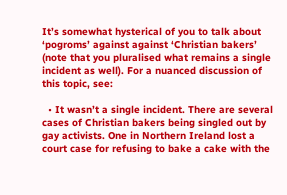It’s somewhat hysterical of you to talk about ‘pogroms’ against against ‘Christian bakers’ (note that you pluralised what remains a single incident as well). For a nuanced discussion of this topic, see:

  • It wasn’t a single incident. There are several cases of Christian bakers being singled out by gay activists. One in Northern Ireland lost a court case for refusing to bake a cake with the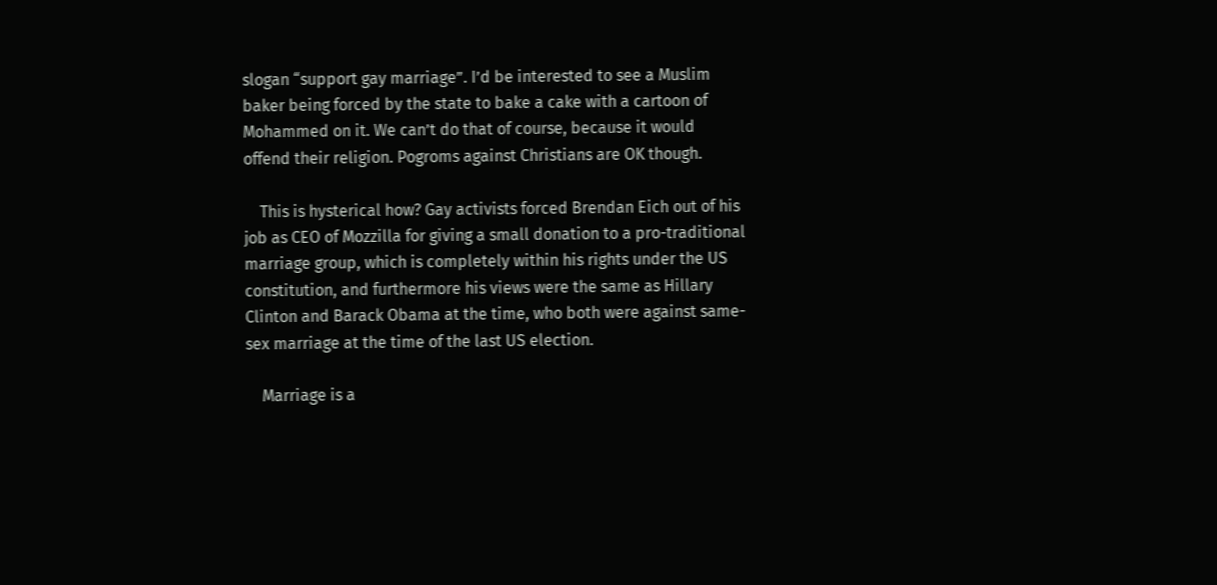slogan “support gay marriage”. I’d be interested to see a Muslim baker being forced by the state to bake a cake with a cartoon of Mohammed on it. We can’t do that of course, because it would offend their religion. Pogroms against Christians are OK though.

    This is hysterical how? Gay activists forced Brendan Eich out of his job as CEO of Mozzilla for giving a small donation to a pro-traditional marriage group, which is completely within his rights under the US constitution, and furthermore his views were the same as Hillary Clinton and Barack Obama at the time, who both were against same-sex marriage at the time of the last US election.

    Marriage is a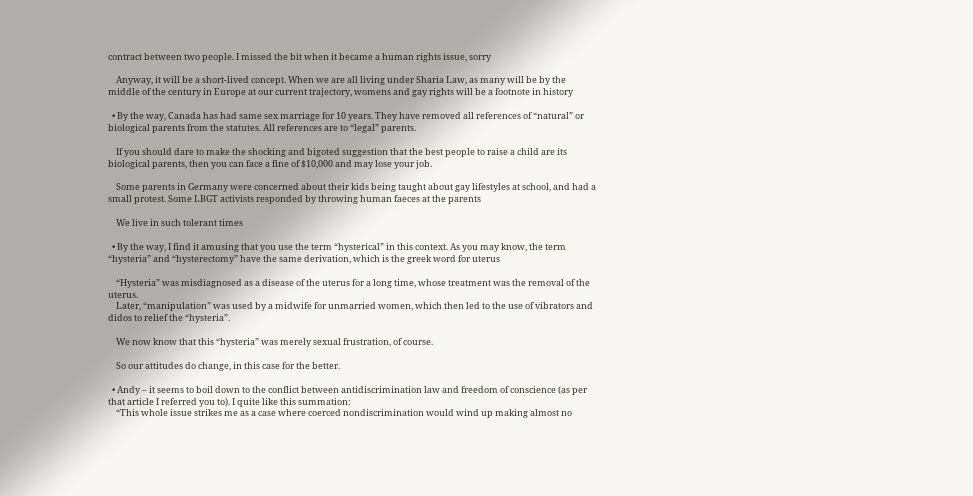contract between two people. I missed the bit when it became a human rights issue, sorry

    Anyway, it will be a short-lived concept. When we are all living under Sharia Law, as many will be by the middle of the century in Europe at our current trajectory, womens and gay rights will be a footnote in history

  • By the way, Canada has had same sex marriage for 10 years. They have removed all references of “natural” or biological parents from the statutes. All references are to “legal” parents.

    If you should dare to make the shocking and bigoted suggestion that the best people to raise a child are its biological parents, then you can face a fine of $10,000 and may lose your job.

    Some parents in Germany were concerned about their kids being taught about gay lifestyles at school, and had a small protest. Some LBGT activists responded by throwing human faeces at the parents

    We live in such tolerant times

  • By the way, I find it amusing that you use the term “hysterical” in this context. As you may know, the term “hysteria” and “hysterectomy” have the same derivation, which is the greek word for uterus

    “Hysteria” was misdiagnosed as a disease of the uterus for a long time, whose treatment was the removal of the uterus.
    Later, “manipulation” was used by a midwife for unmarried women, which then led to the use of vibrators and didos to relief the “hysteria”.

    We now know that this “hysteria” was merely sexual frustration, of course.

    So our attitudes do change, in this case for the better.

  • Andy – it seems to boil down to the conflict between antidiscrimination law and freedom of conscience (as per that article I referred you to). I quite like this summation:
    “This whole issue strikes me as a case where coerced nondiscrimination would wind up making almost no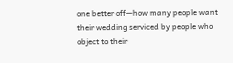one better off—how many people want their wedding serviced by people who object to their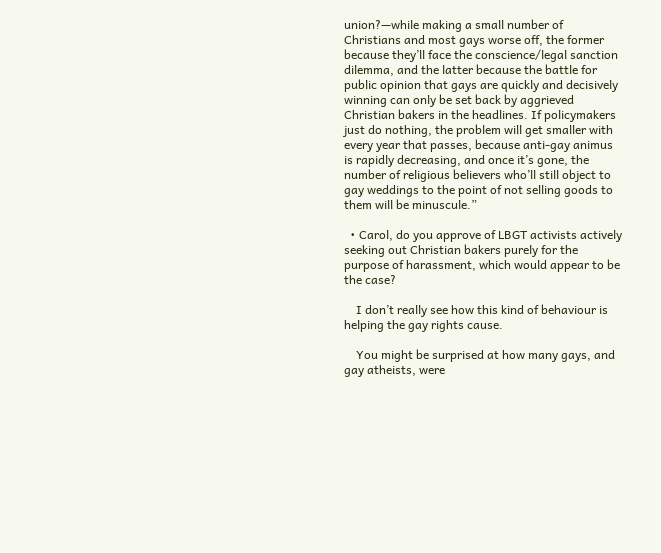union?—while making a small number of Christians and most gays worse off, the former because they’ll face the conscience/legal sanction dilemma, and the latter because the battle for public opinion that gays are quickly and decisively winning can only be set back by aggrieved Christian bakers in the headlines. If policymakers just do nothing, the problem will get smaller with every year that passes, because anti-gay animus is rapidly decreasing, and once it’s gone, the number of religious believers who’ll still object to gay weddings to the point of not selling goods to them will be minuscule.”

  • Carol, do you approve of LBGT activists actively seeking out Christian bakers purely for the purpose of harassment, which would appear to be the case?

    I don’t really see how this kind of behaviour is helping the gay rights cause.

    You might be surprised at how many gays, and gay atheists, were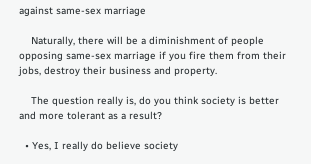against same-sex marriage

    Naturally, there will be a diminishment of people opposing same-sex marriage if you fire them from their jobs, destroy their business and property.

    The question really is, do you think society is better and more tolerant as a result?

  • Yes, I really do believe society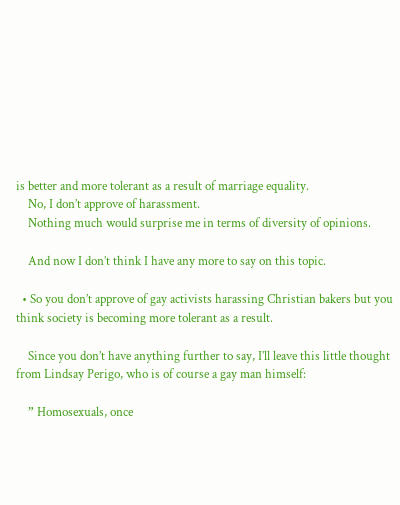is better and more tolerant as a result of marriage equality.
    No, I don’t approve of harassment.
    Nothing much would surprise me in terms of diversity of opinions.

    And now I don’t think I have any more to say on this topic.

  • So you don’t approve of gay activists harassing Christian bakers but you think society is becoming more tolerant as a result.

    Since you don’t have anything further to say, I’ll leave this little thought from Lindsay Perigo, who is of course a gay man himself:

    ” Homosexuals, once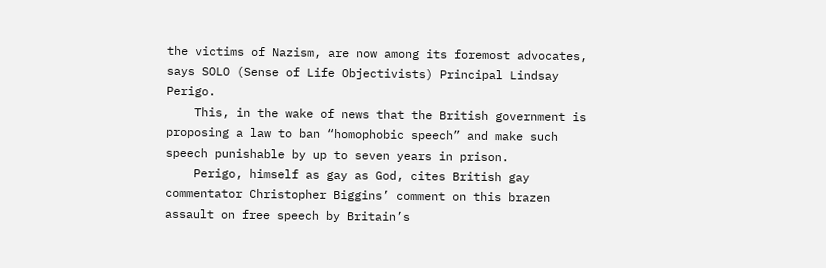the victims of Nazism, are now among its foremost advocates, says SOLO (Sense of Life Objectivists) Principal Lindsay Perigo.
    This, in the wake of news that the British government is proposing a law to ban “homophobic speech” and make such speech punishable by up to seven years in prison.
    Perigo, himself as gay as God, cites British gay commentator Christopher Biggins’ comment on this brazen assault on free speech by Britain’s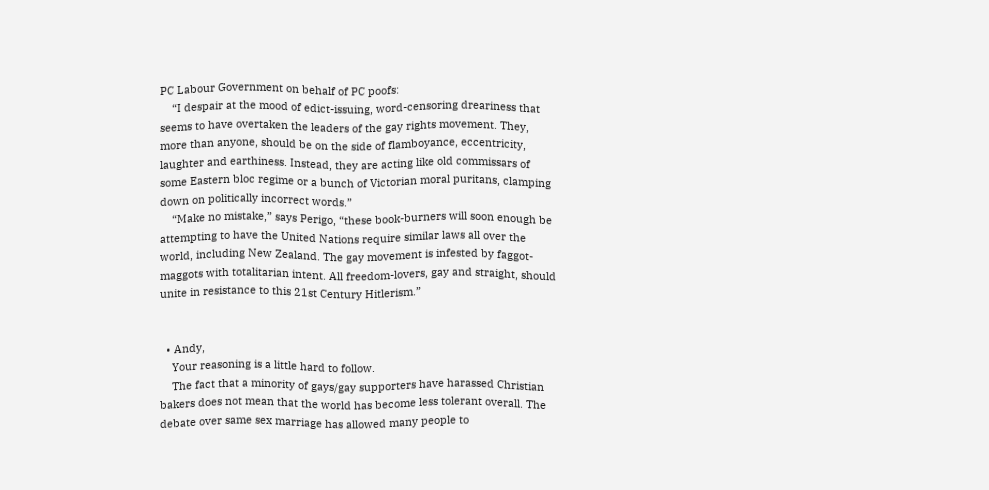PC Labour Government on behalf of PC poofs:
    “I despair at the mood of edict-issuing, word-censoring dreariness that seems to have overtaken the leaders of the gay rights movement. They, more than anyone, should be on the side of flamboyance, eccentricity, laughter and earthiness. Instead, they are acting like old commissars of some Eastern bloc regime or a bunch of Victorian moral puritans, clamping down on politically incorrect words.”
    “Make no mistake,” says Perigo, “these book-burners will soon enough be attempting to have the United Nations require similar laws all over the world, including New Zealand. The gay movement is infested by faggot-maggots with totalitarian intent. All freedom-lovers, gay and straight, should unite in resistance to this 21st Century Hitlerism.”


  • Andy,
    Your reasoning is a little hard to follow.
    The fact that a minority of gays/gay supporters have harassed Christian bakers does not mean that the world has become less tolerant overall. The debate over same sex marriage has allowed many people to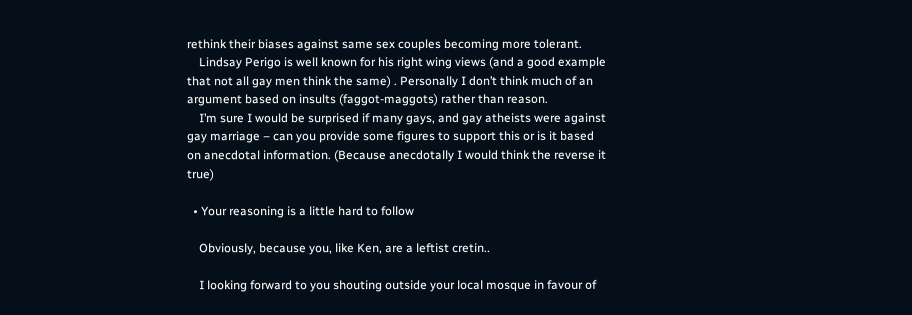rethink their biases against same sex couples becoming more tolerant.
    Lindsay Perigo is well known for his right wing views (and a good example that not all gay men think the same) . Personally I don’t think much of an argument based on insults (faggot-maggots) rather than reason.
    I’m sure I would be surprised if many gays, and gay atheists were against gay marriage – can you provide some figures to support this or is it based on anecdotal information. (Because anecdotally I would think the reverse it true)

  • Your reasoning is a little hard to follow

    Obviously, because you, like Ken, are a leftist cretin..

    I looking forward to you shouting outside your local mosque in favour of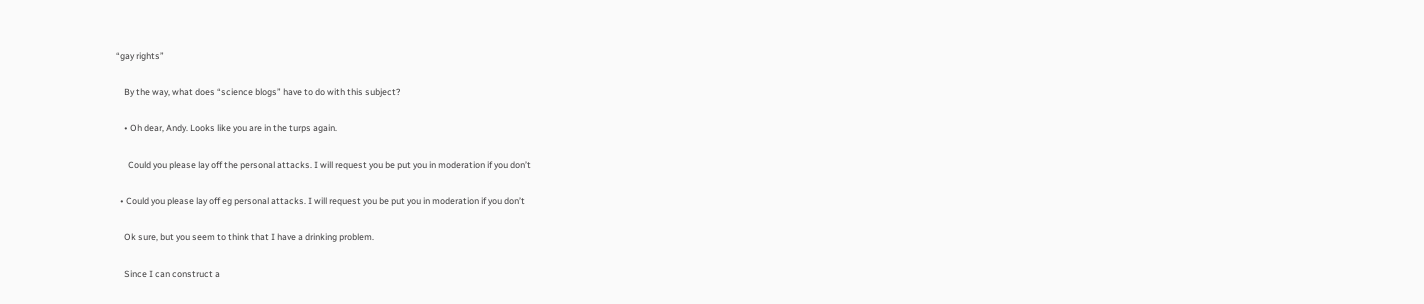“gay rights”

    By the way, what does “science blogs” have to do with this subject?

    • Oh dear, Andy. Looks like you are in the turps again.

      Could you please lay off the personal attacks. I will request you be put you in moderation if you don’t

  • Could you please lay off eg personal attacks. I will request you be put you in moderation if you don’t

    Ok sure, but you seem to think that I have a drinking problem.

    Since I can construct a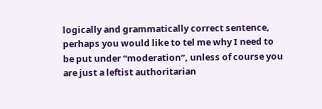logically and grammatically correct sentence, perhaps you would like to tel me why I need to be put under “moderation”, unless of course you are just a leftist authoritarian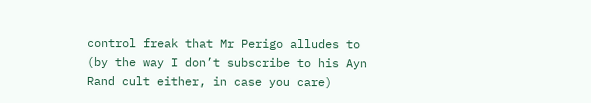control freak that Mr Perigo alludes to (by the way I don’t subscribe to his Ayn Rand cult either, in case you care)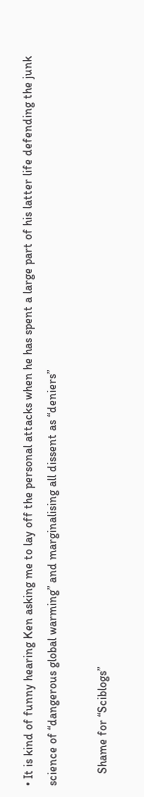• It is kind of funny hearing Ken asking me to lay off the personal attacks when he has spent a large part of his latter life defending the junk science of “dangerous global warming” and marginalising all dissent as “deniers”

    Shame for “Sciblogs”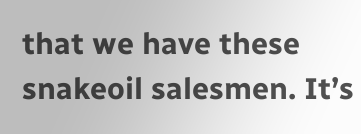that we have these snakeoil salesmen. It’s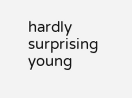hardly surprising young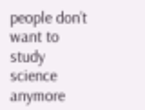people don’t want to study science anymore